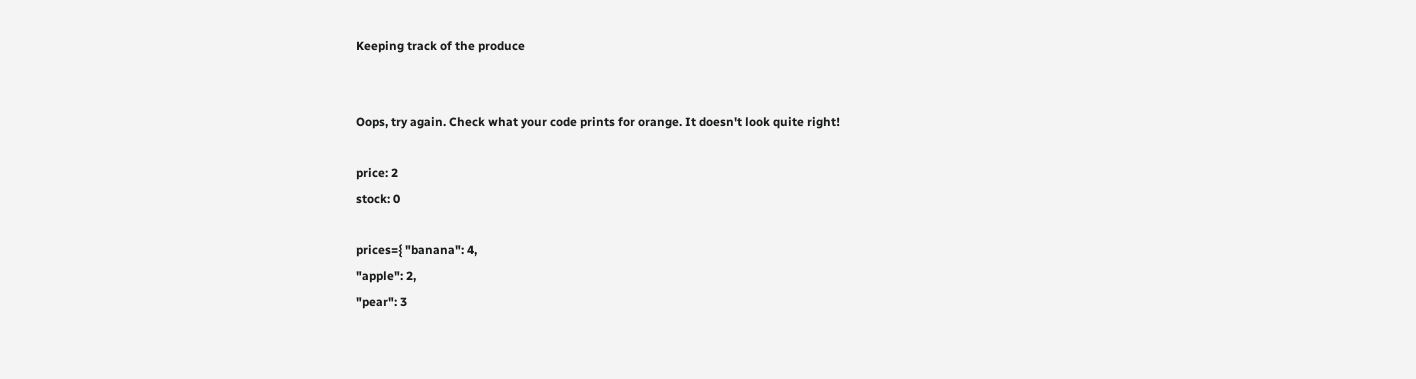Keeping track of the produce


Oops, try again. Check what your code prints for orange. It doesn't look quite right!

price: 2
stock: 0

prices={ "banana": 4,
"apple": 2,
"pear": 3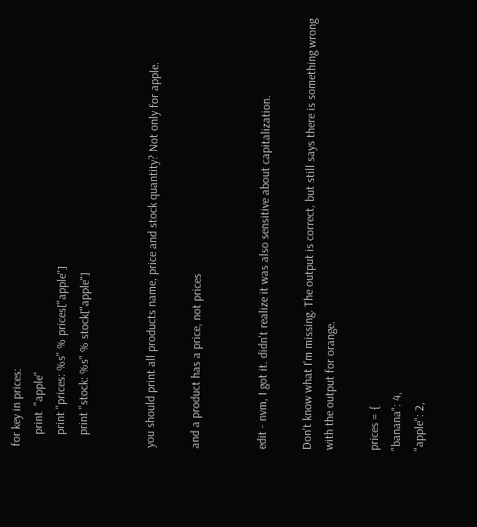for key in prices:
    print  "apple"
    print "prices: %s" % prices["apple"]
    print "stock: %s" % stock["apple"]


you should print all products name, price and stock quantity? Not only for apple.

and a product has a price, not prices


edit - nvm, I got it. didn't realize it was also sensitive about capitalization.

Don't know what I'm missing. The output is correct, but still says there is something wrong with the output for orange.

prices = {
"banana": 4,
"apple": 2,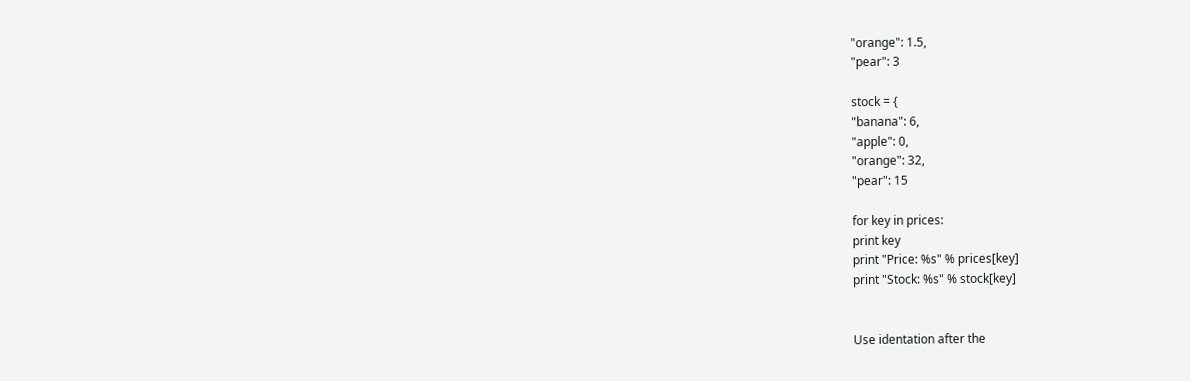"orange": 1.5,
"pear": 3

stock = {
"banana": 6,
"apple": 0,
"orange": 32,
"pear": 15

for key in prices:
print key
print "Price: %s" % prices[key]
print "Stock: %s" % stock[key]


Use identation after the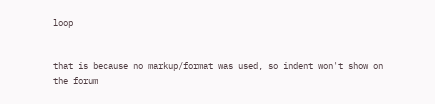loop


that is because no markup/format was used, so indent won't show on the forum